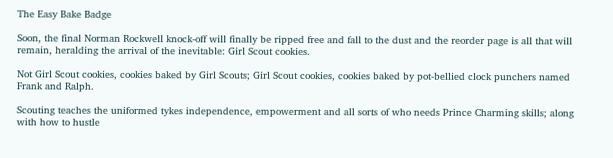The Easy Bake Badge

Soon, the final Norman Rockwell knock-off will finally be ripped free and fall to the dust and the reorder page is all that will remain, heralding the arrival of the inevitable: Girl Scout cookies.

Not Girl Scout cookies, cookies baked by Girl Scouts; Girl Scout cookies, cookies baked by pot-bellied clock punchers named Frank and Ralph.

Scouting teaches the uniformed tykes independence, empowerment and all sorts of who needs Prince Charming skills; along with how to hustle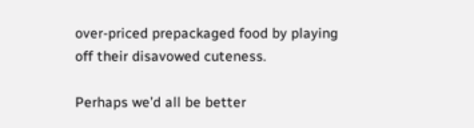over-priced prepackaged food by playing off their disavowed cuteness.

Perhaps we’d all be better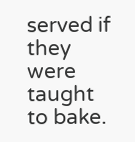served if they were taught to bake.